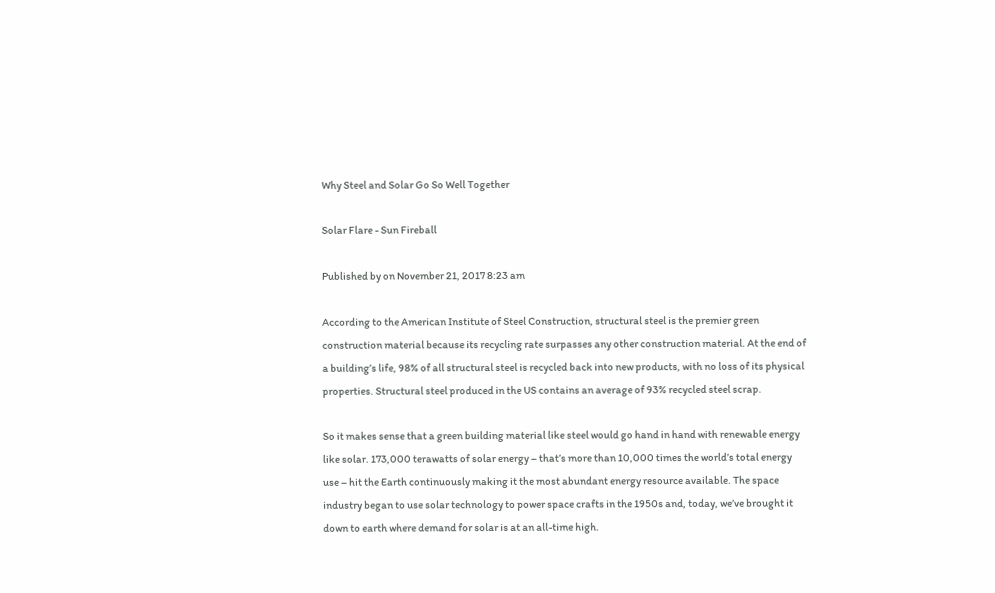Why Steel and Solar Go So Well Together

Solar Flare - Sun Fireball

Published by on November 21, 2017 8:23 am

According to the American Institute of Steel Construction, structural steel is the premier green construction material because its recycling rate surpasses any other construction material. At the end of a building’s life, 98% of all structural steel is recycled back into new products, with no loss of its physical properties. Structural steel produced in the US contains an average of 93% recycled steel scrap.

So it makes sense that a green building material like steel would go hand in hand with renewable energy like solar. 173,000 terawatts of solar energy – that’s more than 10,000 times the world’s total energy use – hit the Earth continuously making it the most abundant energy resource available. The space industry began to use solar technology to power space crafts in the 1950s and, today, we’ve brought it down to earth where demand for solar is at an all-time high.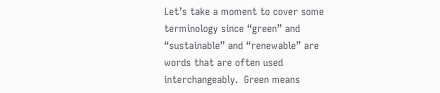Let’s take a moment to cover some terminology since “green” and “sustainable” and “renewable” are words that are often used interchangeably.  Green means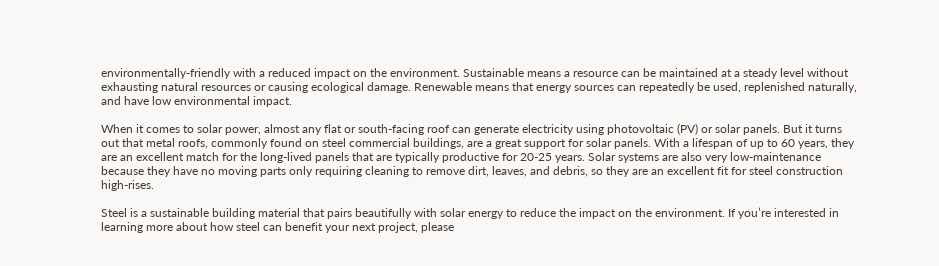environmentally-friendly with a reduced impact on the environment. Sustainable means a resource can be maintained at a steady level without exhausting natural resources or causing ecological damage. Renewable means that energy sources can repeatedly be used, replenished naturally, and have low environmental impact.

When it comes to solar power, almost any flat or south-facing roof can generate electricity using photovoltaic (PV) or solar panels. But it turns out that metal roofs, commonly found on steel commercial buildings, are a great support for solar panels. With a lifespan of up to 60 years, they are an excellent match for the long-lived panels that are typically productive for 20-25 years. Solar systems are also very low-maintenance because they have no moving parts only requiring cleaning to remove dirt, leaves, and debris, so they are an excellent fit for steel construction high-rises.

Steel is a sustainable building material that pairs beautifully with solar energy to reduce the impact on the environment. If you’re interested in learning more about how steel can benefit your next project, please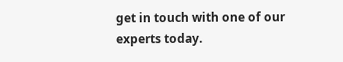get in touch with one of our experts today.